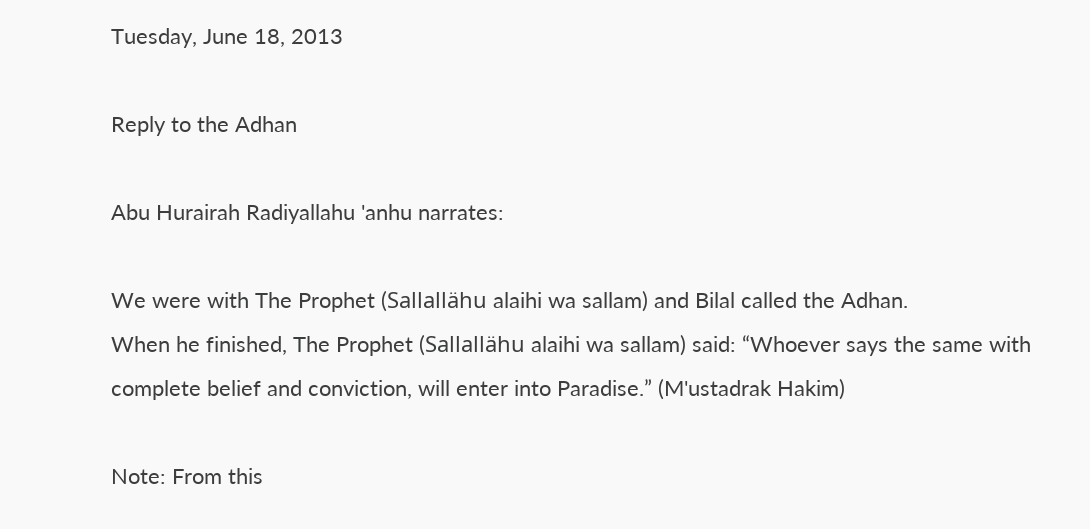Tuesday, June 18, 2013

Reply to the Adhan

Abu Hurairah Radiyallahu 'anhu narrates:

We were with The Prophet (Sallallähu alaihi wa sallam) and Bilal called the Adhan.
When he finished, The Prophet (Sallallähu alaihi wa sallam) said: “Whoever says the same with complete belief and conviction, will enter into Paradise.” (M'ustadrak Hakim)

Note: From this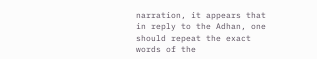narration, it appears that in reply to the Adhan, one should repeat the exact words of the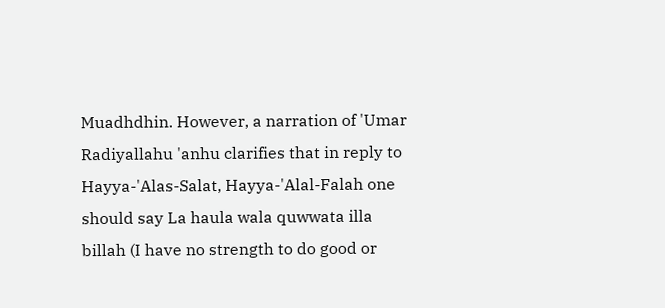Muadhdhin. However, a narration of 'Umar Radiyallahu 'anhu clarifies that in reply to Hayya-'Alas-Salat, Hayya-'Alal-Falah one should say La haula wala quwwata illa billah (I have no strength to do good or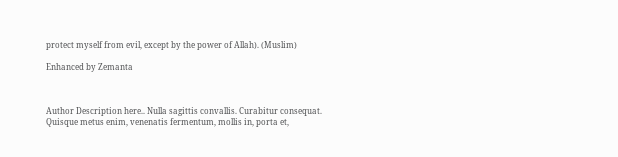protect myself from evil, except by the power of Allah). (Muslim)

Enhanced by Zemanta



Author Description here.. Nulla sagittis convallis. Curabitur consequat. Quisque metus enim, venenatis fermentum, mollis in, porta et,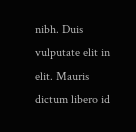nibh. Duis vulputate elit in elit. Mauris dictum libero id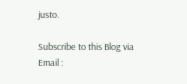justo.

Subscribe to this Blog via Email :